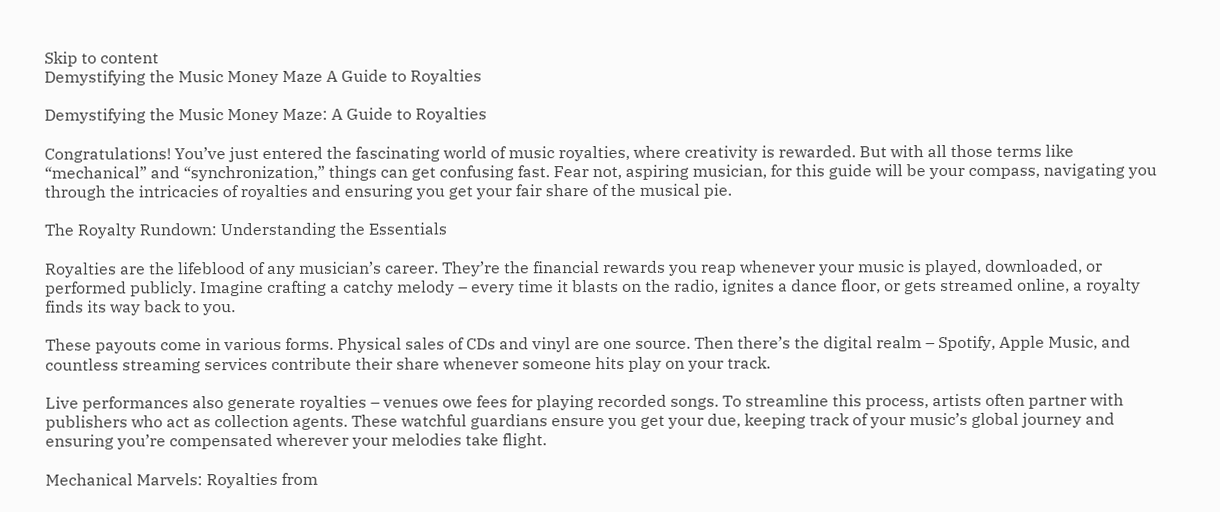Skip to content
Demystifying the Music Money Maze A Guide to Royalties

Demystifying the Music Money Maze: A Guide to Royalties

Congratulations! You’ve just entered the fascinating world of music royalties, where creativity is rewarded. But with all those terms like “mechanical” and “synchronization,” things can get confusing fast. Fear not, aspiring musician, for this guide will be your compass, navigating you through the intricacies of royalties and ensuring you get your fair share of the musical pie.

The Royalty Rundown: Understanding the Essentials

Royalties are the lifeblood of any musician’s career. They’re the financial rewards you reap whenever your music is played, downloaded, or performed publicly. Imagine crafting a catchy melody – every time it blasts on the radio, ignites a dance floor, or gets streamed online, a royalty finds its way back to you.

These payouts come in various forms. Physical sales of CDs and vinyl are one source. Then there’s the digital realm – Spotify, Apple Music, and countless streaming services contribute their share whenever someone hits play on your track.

Live performances also generate royalties – venues owe fees for playing recorded songs. To streamline this process, artists often partner with publishers who act as collection agents. These watchful guardians ensure you get your due, keeping track of your music’s global journey and ensuring you’re compensated wherever your melodies take flight.

Mechanical Marvels: Royalties from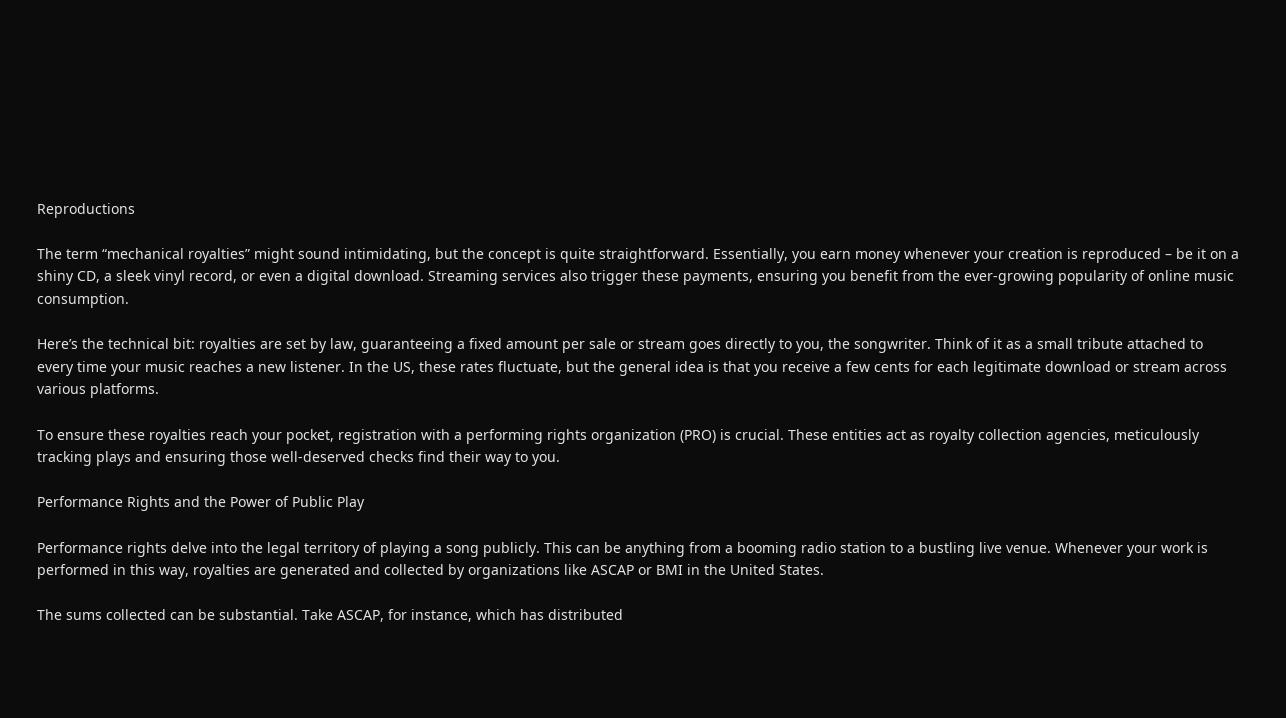Reproductions

The term “mechanical royalties” might sound intimidating, but the concept is quite straightforward. Essentially, you earn money whenever your creation is reproduced – be it on a shiny CD, a sleek vinyl record, or even a digital download. Streaming services also trigger these payments, ensuring you benefit from the ever-growing popularity of online music consumption.

Here’s the technical bit: royalties are set by law, guaranteeing a fixed amount per sale or stream goes directly to you, the songwriter. Think of it as a small tribute attached to every time your music reaches a new listener. In the US, these rates fluctuate, but the general idea is that you receive a few cents for each legitimate download or stream across various platforms.

To ensure these royalties reach your pocket, registration with a performing rights organization (PRO) is crucial. These entities act as royalty collection agencies, meticulously tracking plays and ensuring those well-deserved checks find their way to you.

Performance Rights and the Power of Public Play

Performance rights delve into the legal territory of playing a song publicly. This can be anything from a booming radio station to a bustling live venue. Whenever your work is performed in this way, royalties are generated and collected by organizations like ASCAP or BMI in the United States.

The sums collected can be substantial. Take ASCAP, for instance, which has distributed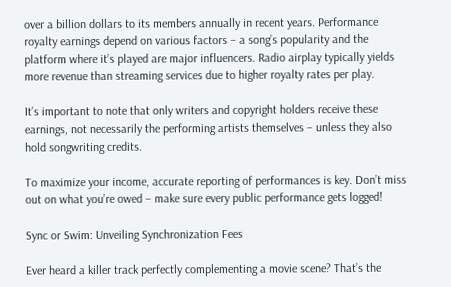over a billion dollars to its members annually in recent years. Performance royalty earnings depend on various factors – a song’s popularity and the platform where it’s played are major influencers. Radio airplay typically yields more revenue than streaming services due to higher royalty rates per play.

It’s important to note that only writers and copyright holders receive these earnings, not necessarily the performing artists themselves – unless they also hold songwriting credits.

To maximize your income, accurate reporting of performances is key. Don’t miss out on what you’re owed – make sure every public performance gets logged!

Sync or Swim: Unveiling Synchronization Fees

Ever heard a killer track perfectly complementing a movie scene? That’s the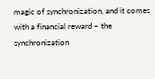magic of synchronization, and it comes with a financial reward – the synchronization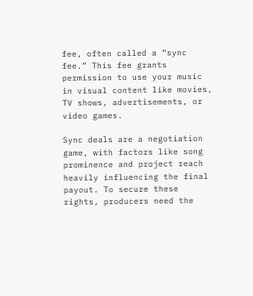fee, often called a “sync fee.” This fee grants permission to use your music in visual content like movies, TV shows, advertisements, or video games.

Sync deals are a negotiation game, with factors like song prominence and project reach heavily influencing the final payout. To secure these rights, producers need the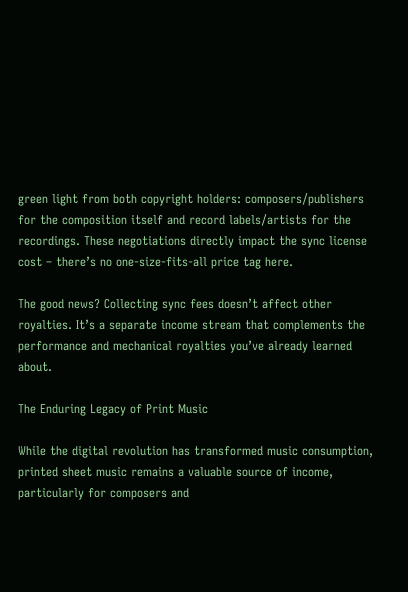green light from both copyright holders: composers/publishers for the composition itself and record labels/artists for the recordings. These negotiations directly impact the sync license cost – there’s no one-size-fits-all price tag here.

The good news? Collecting sync fees doesn’t affect other royalties. It’s a separate income stream that complements the performance and mechanical royalties you’ve already learned about.

The Enduring Legacy of Print Music

While the digital revolution has transformed music consumption, printed sheet music remains a valuable source of income, particularly for composers and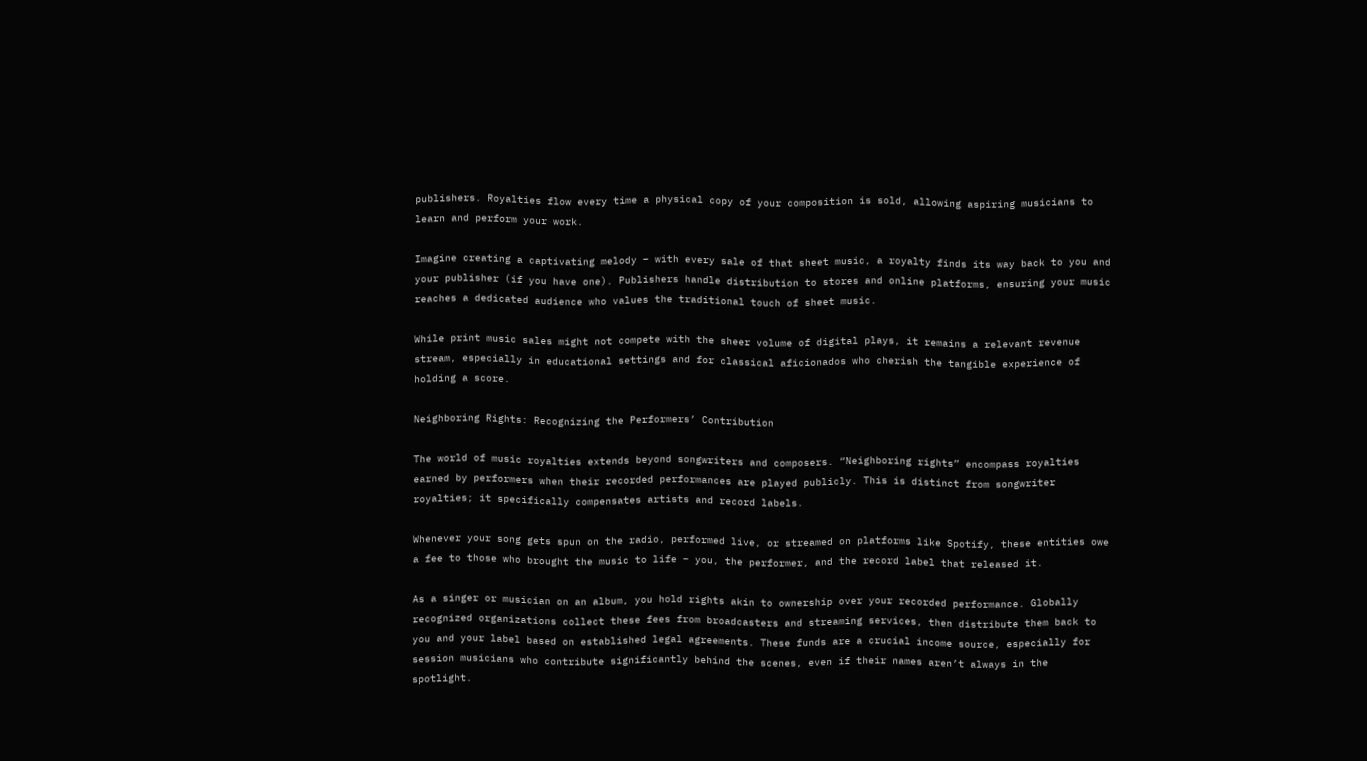publishers. Royalties flow every time a physical copy of your composition is sold, allowing aspiring musicians to learn and perform your work.

Imagine creating a captivating melody – with every sale of that sheet music, a royalty finds its way back to you and your publisher (if you have one). Publishers handle distribution to stores and online platforms, ensuring your music reaches a dedicated audience who values the traditional touch of sheet music.

While print music sales might not compete with the sheer volume of digital plays, it remains a relevant revenue stream, especially in educational settings and for classical aficionados who cherish the tangible experience of holding a score.

Neighboring Rights: Recognizing the Performers’ Contribution

The world of music royalties extends beyond songwriters and composers. “Neighboring rights” encompass royalties earned by performers when their recorded performances are played publicly. This is distinct from songwriter royalties; it specifically compensates artists and record labels.

Whenever your song gets spun on the radio, performed live, or streamed on platforms like Spotify, these entities owe a fee to those who brought the music to life – you, the performer, and the record label that released it.

As a singer or musician on an album, you hold rights akin to ownership over your recorded performance. Globally recognized organizations collect these fees from broadcasters and streaming services, then distribute them back to you and your label based on established legal agreements. These funds are a crucial income source, especially for session musicians who contribute significantly behind the scenes, even if their names aren’t always in the spotlight.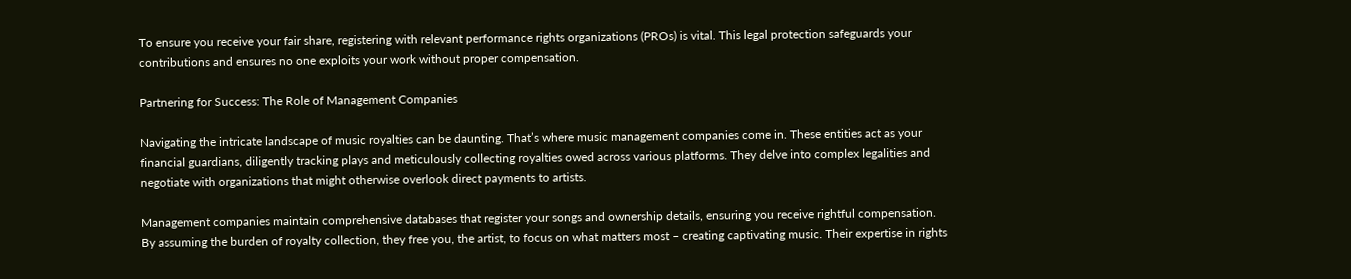To ensure you receive your fair share, registering with relevant performance rights organizations (PROs) is vital. This legal protection safeguards your contributions and ensures no one exploits your work without proper compensation.

Partnering for Success: The Role of Management Companies

Navigating the intricate landscape of music royalties can be daunting. That’s where music management companies come in. These entities act as your financial guardians, diligently tracking plays and meticulously collecting royalties owed across various platforms. They delve into complex legalities and negotiate with organizations that might otherwise overlook direct payments to artists.

Management companies maintain comprehensive databases that register your songs and ownership details, ensuring you receive rightful compensation. By assuming the burden of royalty collection, they free you, the artist, to focus on what matters most – creating captivating music. Their expertise in rights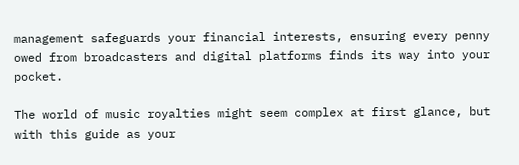management safeguards your financial interests, ensuring every penny owed from broadcasters and digital platforms finds its way into your pocket.

The world of music royalties might seem complex at first glance, but with this guide as your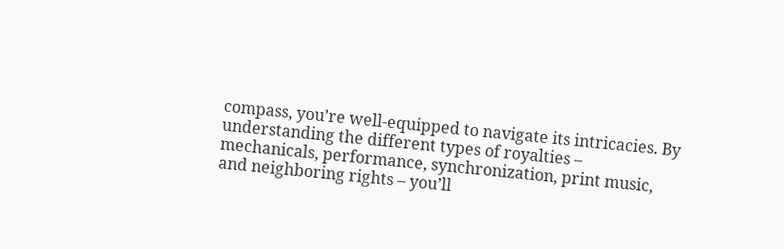compass, you’re well-equipped to navigate its intricacies. By understanding the different types of royalties – mechanicals, performance, synchronization, print music, and neighboring rights – you’ll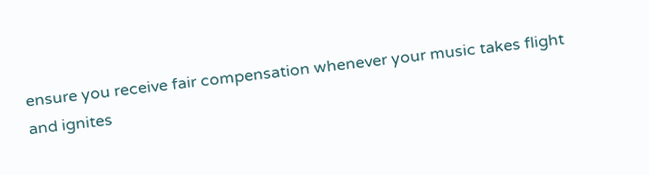ensure you receive fair compensation whenever your music takes flight and ignites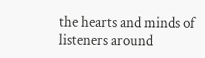the hearts and minds of listeners around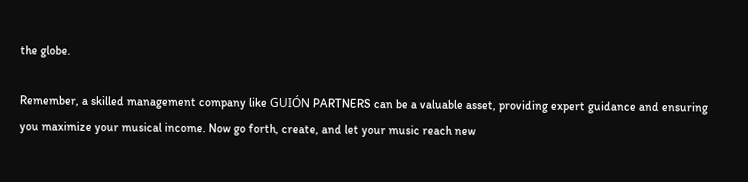the globe.

Remember, a skilled management company like GUIÓN PARTNERS can be a valuable asset, providing expert guidance and ensuring you maximize your musical income. Now go forth, create, and let your music reach new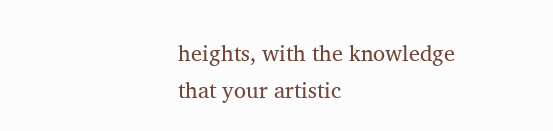heights, with the knowledge that your artistic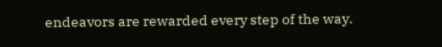endeavors are rewarded every step of the way.